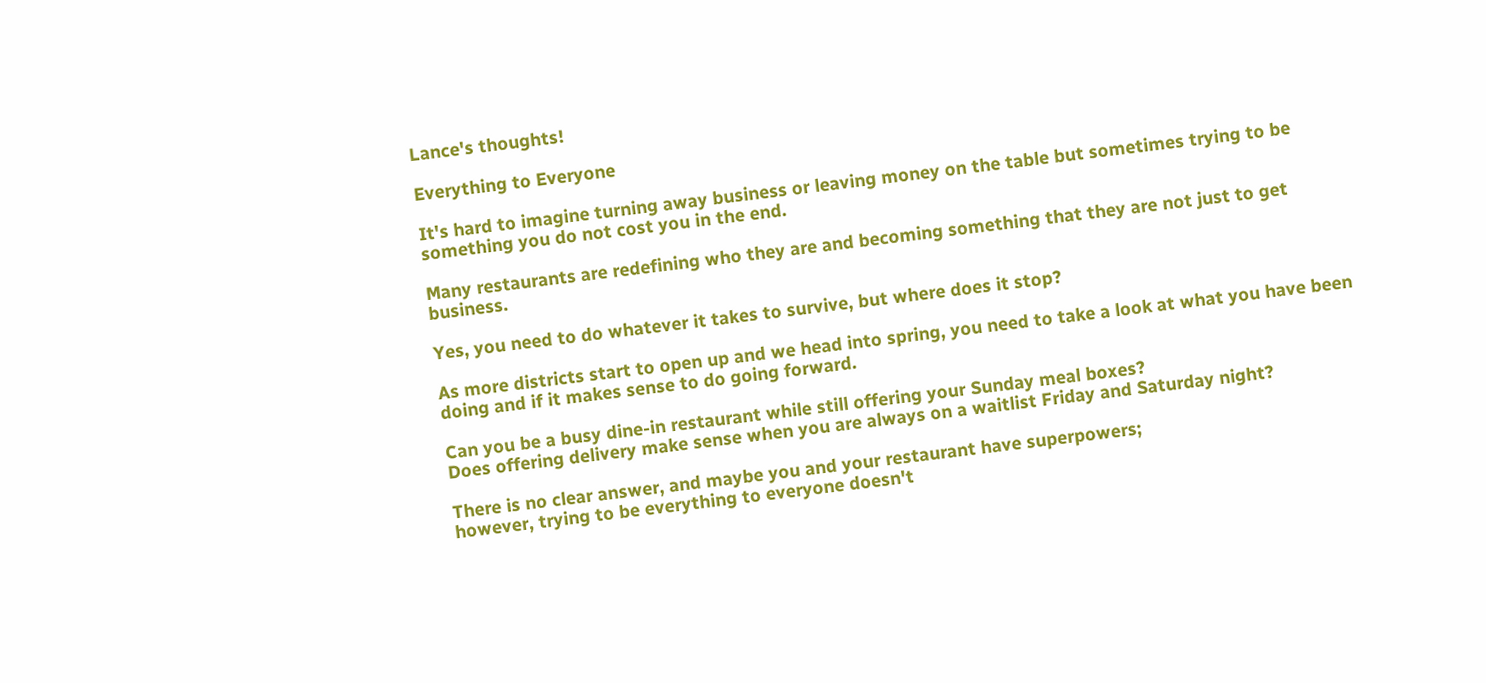Lance's thoughts!

Everything to Everyone

It's hard to imagine turning away business or leaving money on the table but sometimes trying to be something you do not cost you in the end.

Many restaurants are redefining who they are and becoming something that they are not just to get business.

Yes, you need to do whatever it takes to survive, but where does it stop?

As more districts start to open up and we head into spring, you need to take a look at what you have been doing and if it makes sense to do going forward.

Can you be a busy dine-in restaurant while still offering your Sunday meal boxes?
Does offering delivery make sense when you are always on a waitlist Friday and Saturday night?

There is no clear answer, and maybe you and your restaurant have superpowers;
however, trying to be everything to everyone doesn't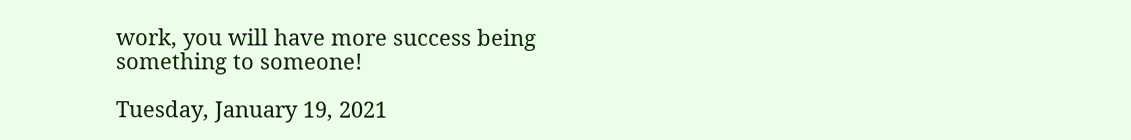work, you will have more success being something to someone!

Tuesday, January 19, 2021